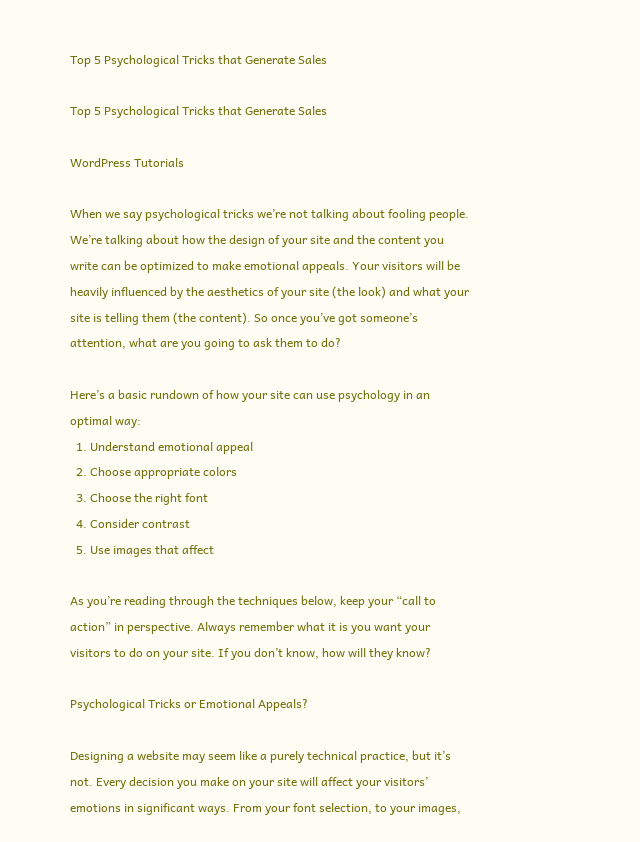Top 5 Psychological Tricks that Generate Sales

Top 5 Psychological Tricks that Generate Sales

WordPress Tutorials

When we say psychological tricks we’re not talking about fooling people. We’re talking about how the design of your site and the content you write can be optimized to make emotional appeals. Your visitors will be heavily influenced by the aesthetics of your site (the look) and what your site is telling them (the content). So once you’ve got someone’s attention, what are you going to ask them to do?

Here’s a basic rundown of how your site can use psychology in an optimal way:
  1. Understand emotional appeal
  2. Choose appropriate colors
  3. Choose the right font
  4. Consider contrast
  5. Use images that affect

As you’re reading through the techniques below, keep your “call to action” in perspective. Always remember what it is you want your visitors to do on your site. If you don’t know, how will they know?

Psychological Tricks or Emotional Appeals?

Designing a website may seem like a purely technical practice, but it’s not. Every decision you make on your site will affect your visitors’ emotions in significant ways. From your font selection, to your images,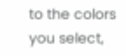to the colors you select,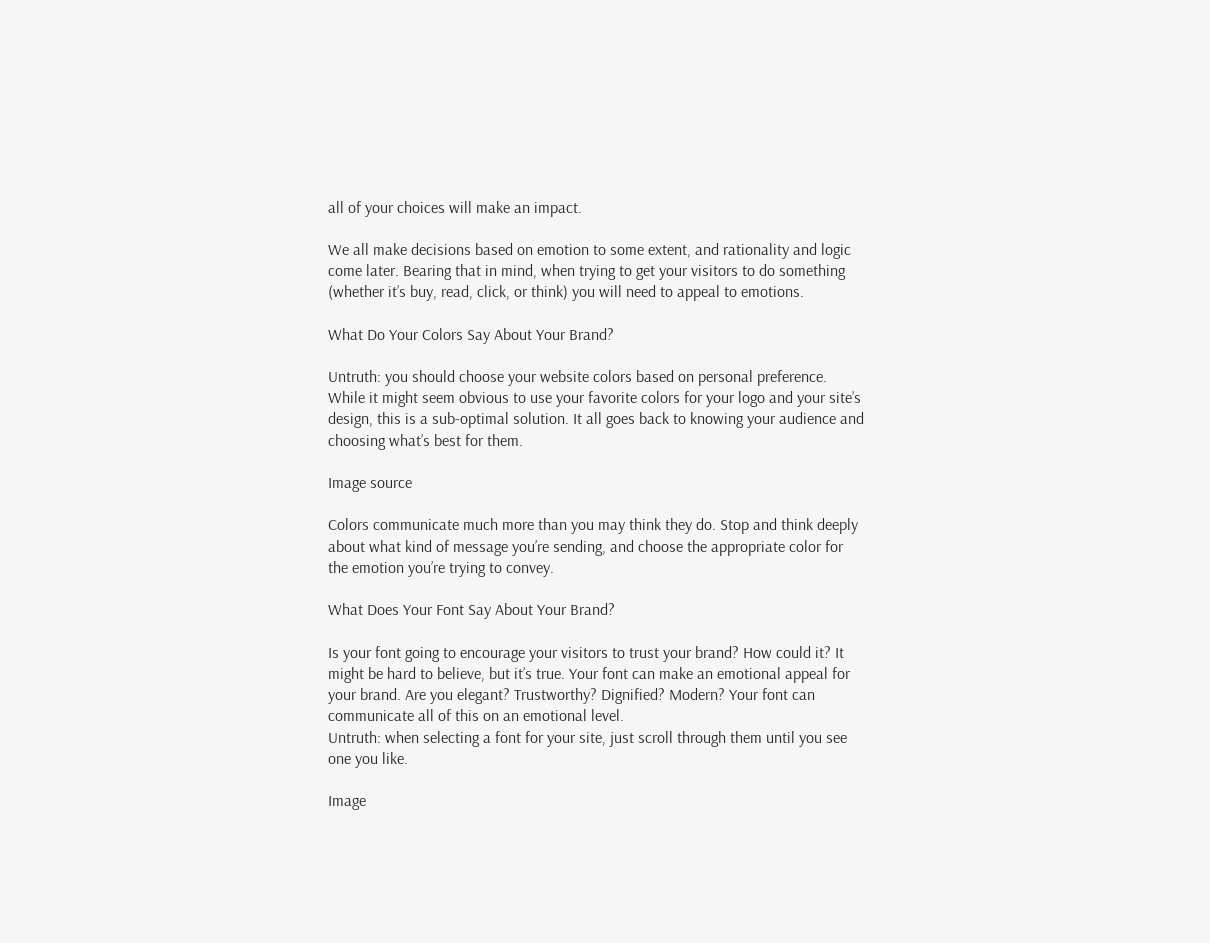all of your choices will make an impact.

We all make decisions based on emotion to some extent, and rationality and logic come later. Bearing that in mind, when trying to get your visitors to do something (whether it’s buy, read, click, or think) you will need to appeal to emotions.

What Do Your Colors Say About Your Brand?

Untruth: you should choose your website colors based on personal preference.
While it might seem obvious to use your favorite colors for your logo and your site’s design, this is a sub-optimal solution. It all goes back to knowing your audience and choosing what’s best for them.

Image source

Colors communicate much more than you may think they do. Stop and think deeply about what kind of message you’re sending, and choose the appropriate color for the emotion you’re trying to convey.

What Does Your Font Say About Your Brand?

Is your font going to encourage your visitors to trust your brand? How could it? It might be hard to believe, but it’s true. Your font can make an emotional appeal for your brand. Are you elegant? Trustworthy? Dignified? Modern? Your font can communicate all of this on an emotional level.
Untruth: when selecting a font for your site, just scroll through them until you see one you like.

Image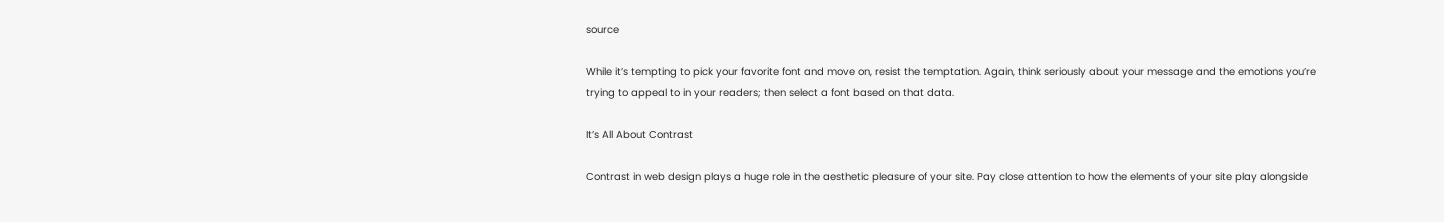source

While it’s tempting to pick your favorite font and move on, resist the temptation. Again, think seriously about your message and the emotions you’re trying to appeal to in your readers; then select a font based on that data.

It’s All About Contrast

Contrast in web design plays a huge role in the aesthetic pleasure of your site. Pay close attention to how the elements of your site play alongside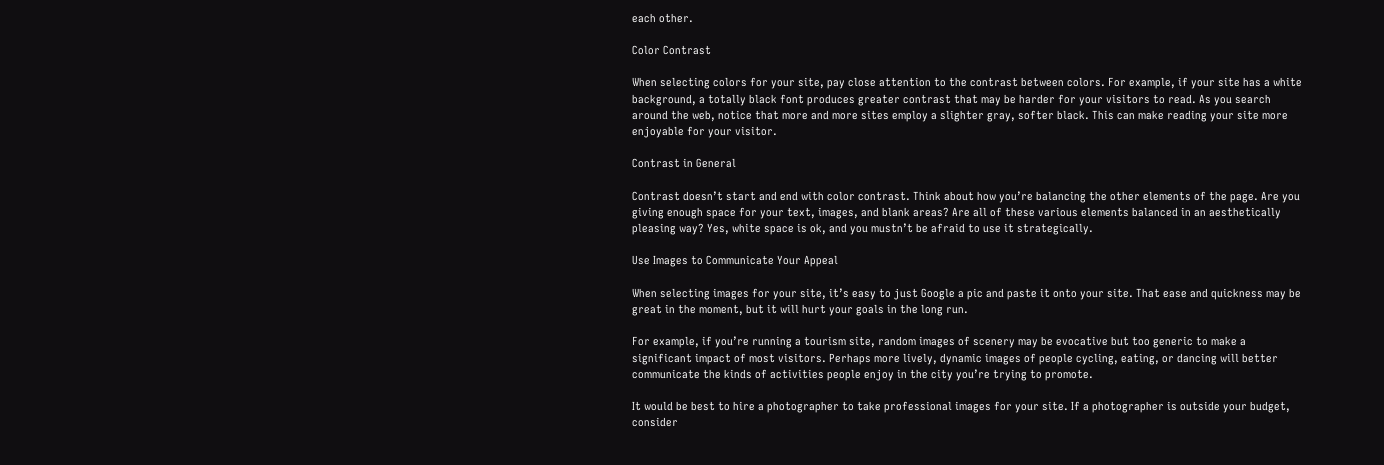each other.

Color Contrast

When selecting colors for your site, pay close attention to the contrast between colors. For example, if your site has a white background, a totally black font produces greater contrast that may be harder for your visitors to read. As you search around the web, notice that more and more sites employ a slighter gray, softer black. This can make reading your site more enjoyable for your visitor.

Contrast in General

Contrast doesn’t start and end with color contrast. Think about how you’re balancing the other elements of the page. Are you giving enough space for your text, images, and blank areas? Are all of these various elements balanced in an aesthetically pleasing way? Yes, white space is ok, and you mustn’t be afraid to use it strategically.

Use Images to Communicate Your Appeal

When selecting images for your site, it’s easy to just Google a pic and paste it onto your site. That ease and quickness may be great in the moment, but it will hurt your goals in the long run.

For example, if you’re running a tourism site, random images of scenery may be evocative but too generic to make a significant impact of most visitors. Perhaps more lively, dynamic images of people cycling, eating, or dancing will better communicate the kinds of activities people enjoy in the city you’re trying to promote.

It would be best to hire a photographer to take professional images for your site. If a photographer is outside your budget, consider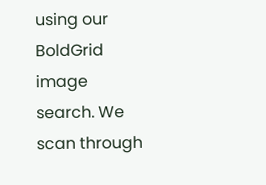using our BoldGrid image search. We scan through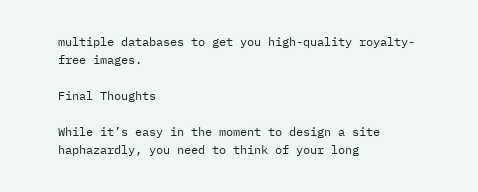multiple databases to get you high-quality royalty-free images.

Final Thoughts

While it’s easy in the moment to design a site haphazardly, you need to think of your long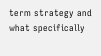term strategy and what specifically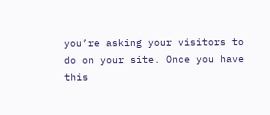you’re asking your visitors to do on your site. Once you have this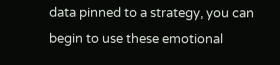data pinned to a strategy, you can begin to use these emotional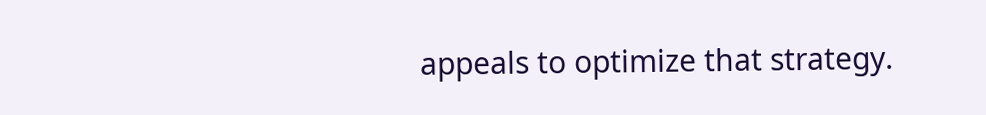appeals to optimize that strategy.